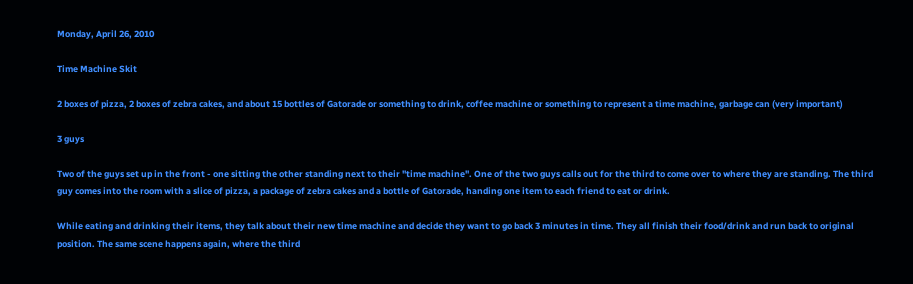Monday, April 26, 2010

Time Machine Skit

2 boxes of pizza, 2 boxes of zebra cakes, and about 15 bottles of Gatorade or something to drink, coffee machine or something to represent a time machine, garbage can (very important)

3 guys

Two of the guys set up in the front - one sitting the other standing next to their "time machine". One of the two guys calls out for the third to come over to where they are standing. The third guy comes into the room with a slice of pizza, a package of zebra cakes and a bottle of Gatorade, handing one item to each friend to eat or drink.

While eating and drinking their items, they talk about their new time machine and decide they want to go back 3 minutes in time. They all finish their food/drink and run back to original position. The same scene happens again, where the third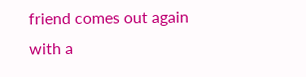friend comes out again with a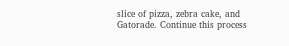slice of pizza, zebra cake, and
Gatorade. Continue this process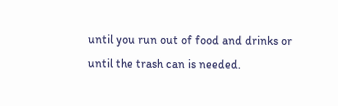until you run out of food and drinks or until the trash can is needed.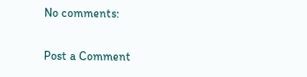No comments:

Post a Comment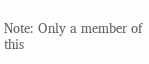Note: Only a member of this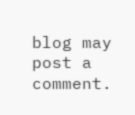blog may post a comment.